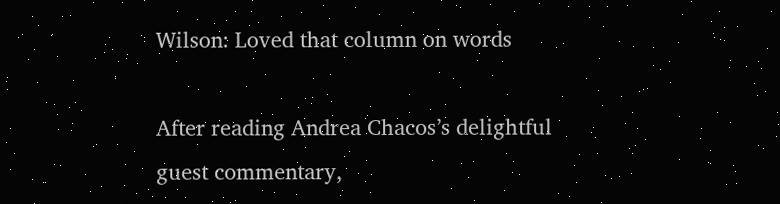Wilson: Loved that column on words

After reading Andrea Chacos’s delightful guest commentary,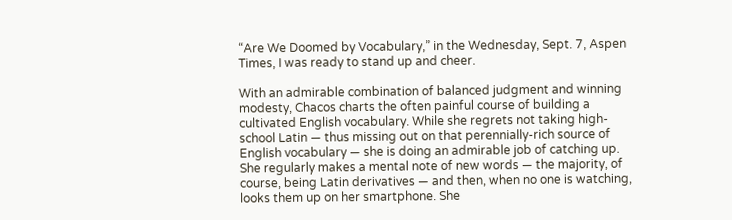“Are We Doomed by Vocabulary,” in the Wednesday, Sept. 7, Aspen Times, I was ready to stand up and cheer.

With an admirable combination of balanced judgment and winning modesty, Chacos charts the often painful course of building a cultivated English vocabulary. While she regrets not taking high-school Latin — thus missing out on that perennially-rich source of English vocabulary — she is doing an admirable job of catching up. She regularly makes a mental note of new words — the majority, of course, being Latin derivatives — and then, when no one is watching, looks them up on her smartphone. She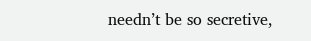needn’t be so secretive,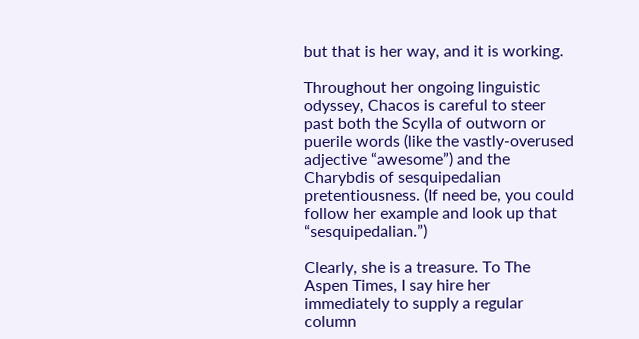but that is her way, and it is working.

Throughout her ongoing linguistic odyssey, Chacos is careful to steer past both the Scylla of outworn or puerile words (like the vastly-overused adjective “awesome”) and the Charybdis of sesquipedalian pretentiousness. (If need be, you could follow her example and look up that “sesquipedalian.”)

Clearly, she is a treasure. To The Aspen Times, I say hire her immediately to supply a regular column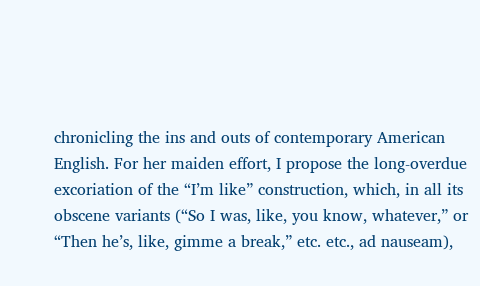chronicling the ins and outs of contemporary American English. For her maiden effort, I propose the long-overdue excoriation of the “I’m like” construction, which, in all its obscene variants (“So I was, like, you know, whatever,” or “Then he’s, like, gimme a break,” etc. etc., ad nauseam),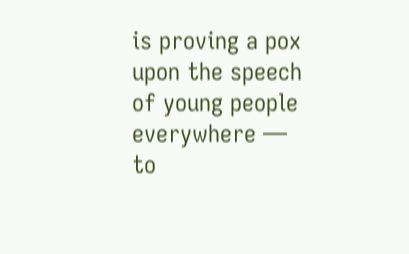is proving a pox upon the speech of young people everywhere — to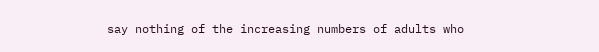say nothing of the increasing numbers of adults who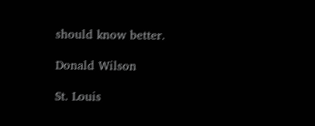should know better.

Donald Wilson

St. Louis